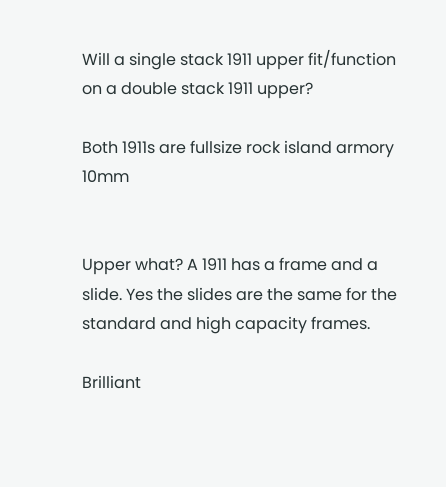Will a single stack 1911 upper fit/function on a double stack 1911 upper?

Both 1911s are fullsize rock island armory 10mm


Upper what? A 1911 has a frame and a slide. Yes the slides are the same for the standard and high capacity frames.

Brilliant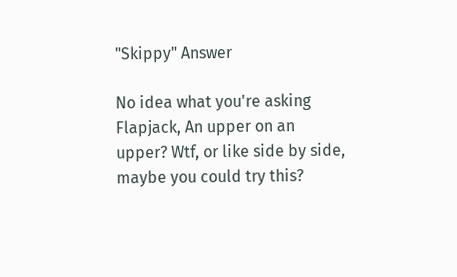"Skippy" Answer

No idea what you're asking Flapjack, An upper on an upper? Wtf, or like side by side, maybe you could try this?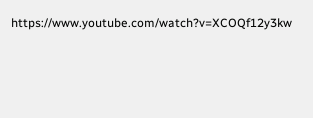https://www.youtube.com/watch?v=XCOQf12y3kw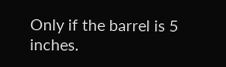Only if the barrel is 5 inches.